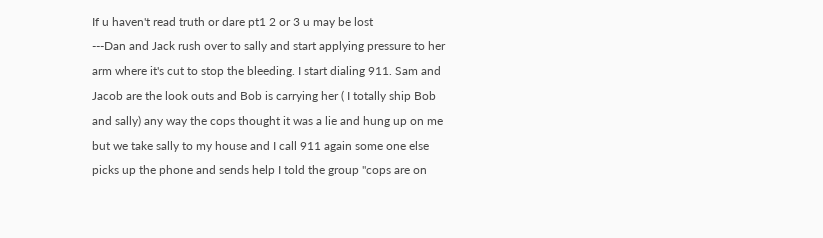If u haven't read truth or dare pt1 2 or 3 u may be lost
---Dan and Jack rush over to sally and start applying pressure to her arm where it's cut to stop the bleeding. I start dialing 911. Sam and Jacob are the look outs and Bob is carrying her ( I totally ship Bob and sally) any way the cops thought it was a lie and hung up on me but we take sally to my house and I call 911 again some one else picks up the phone and sends help I told the group "cops are on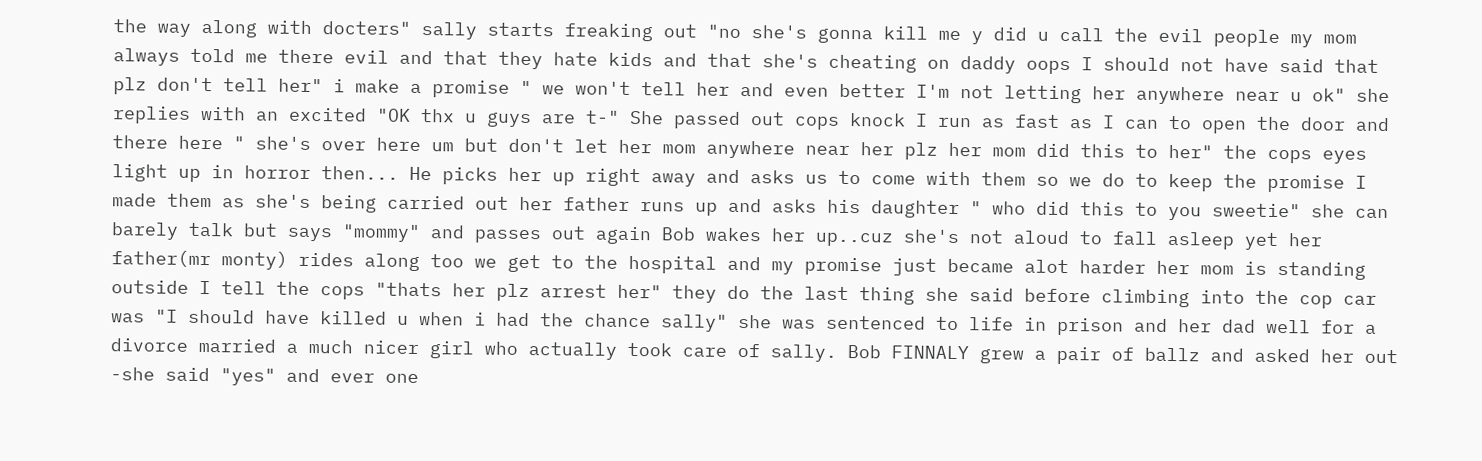the way along with docters" sally starts freaking out "no she's gonna kill me y did u call the evil people my mom always told me there evil and that they hate kids and that she's cheating on daddy oops I should not have said that plz don't tell her" i make a promise " we won't tell her and even better I'm not letting her anywhere near u ok" she replies with an excited "OK thx u guys are t-" She passed out cops knock I run as fast as I can to open the door and there here " she's over here um but don't let her mom anywhere near her plz her mom did this to her" the cops eyes light up in horror then... He picks her up right away and asks us to come with them so we do to keep the promise I made them as she's being carried out her father runs up and asks his daughter " who did this to you sweetie" she can barely talk but says "mommy" and passes out again Bob wakes her up..cuz she's not aloud to fall asleep yet her father(mr monty) rides along too we get to the hospital and my promise just became alot harder her mom is standing outside I tell the cops "thats her plz arrest her" they do the last thing she said before climbing into the cop car was "I should have killed u when i had the chance sally" she was sentenced to life in prison and her dad well for a divorce married a much nicer girl who actually took care of sally. Bob FINNALY grew a pair of ballz and asked her out -she said "yes" and ever one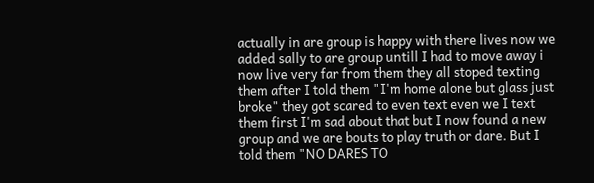actually in are group is happy with there lives now we added sally to are group untill I had to move away i now live very far from them they all stoped texting them after I told them "I'm home alone but glass just broke" they got scared to even text even we I text them first I'm sad about that but I now found a new group and we are bouts to play truth or dare. But I told them "NO DARES TO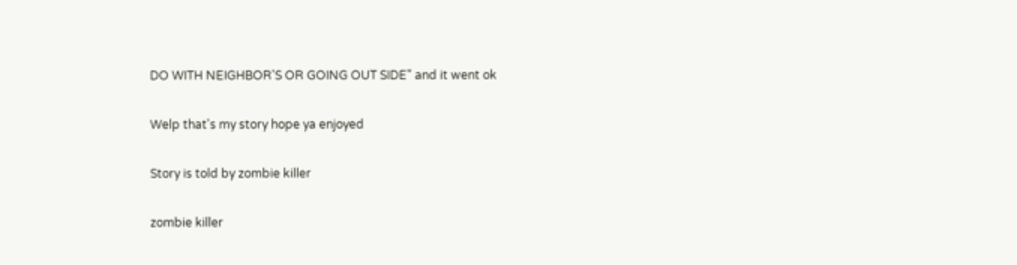DO WITH NEIGHBOR'S OR GOING OUT SIDE" and it went ok

Welp that's my story hope ya enjoyed

Story is told by zombie killer

zombie killer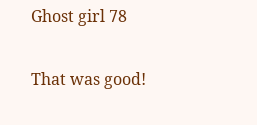Ghost girl 78

That was good!